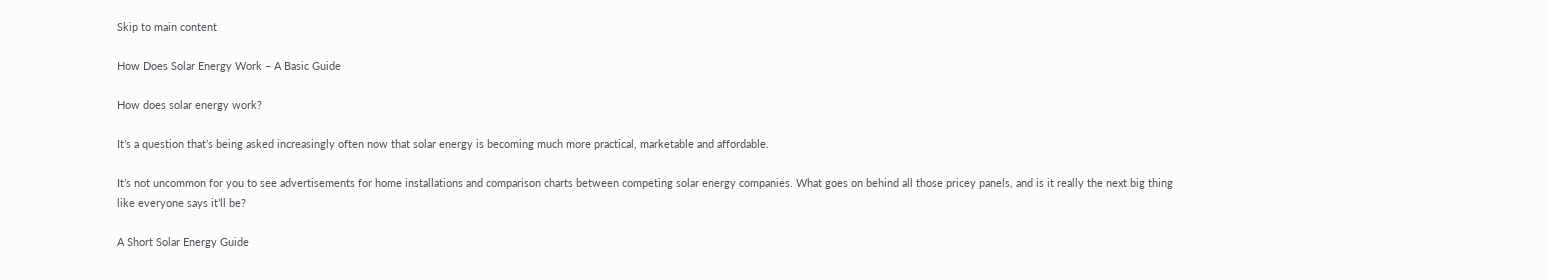Skip to main content

How Does Solar Energy Work – A Basic Guide

How does solar energy work?

It’s a question that’s being asked increasingly often now that solar energy is becoming much more practical, marketable and affordable.

It’s not uncommon for you to see advertisements for home installations and comparison charts between competing solar energy companies. What goes on behind all those pricey panels, and is it really the next big thing like everyone says it’ll be?

A Short Solar Energy Guide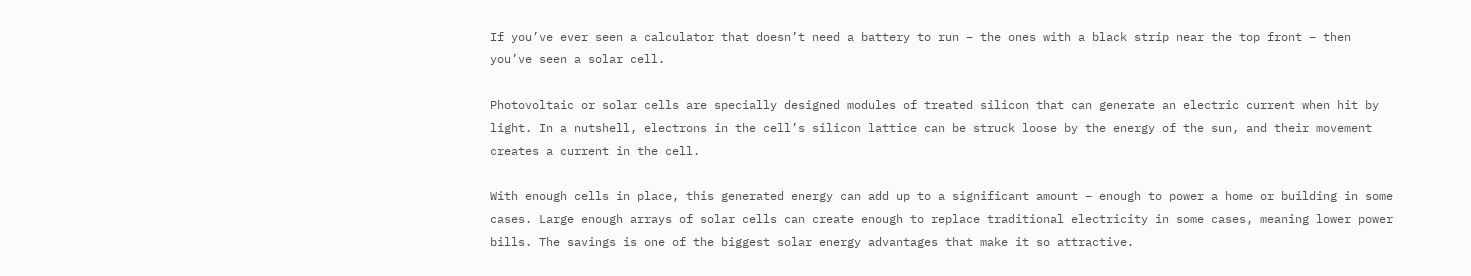If you’ve ever seen a calculator that doesn’t need a battery to run – the ones with a black strip near the top front – then you’ve seen a solar cell.

Photovoltaic or solar cells are specially designed modules of treated silicon that can generate an electric current when hit by light. In a nutshell, electrons in the cell’s silicon lattice can be struck loose by the energy of the sun, and their movement creates a current in the cell.

With enough cells in place, this generated energy can add up to a significant amount – enough to power a home or building in some cases. Large enough arrays of solar cells can create enough to replace traditional electricity in some cases, meaning lower power bills. The savings is one of the biggest solar energy advantages that make it so attractive.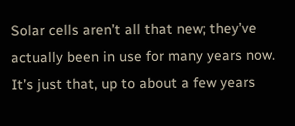Solar cells aren’t all that new; they’ve actually been in use for many years now. It’s just that, up to about a few years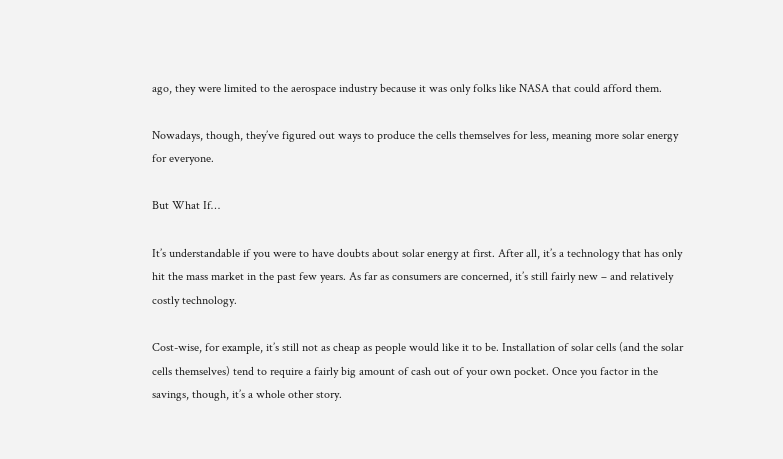ago, they were limited to the aerospace industry because it was only folks like NASA that could afford them.

Nowadays, though, they’ve figured out ways to produce the cells themselves for less, meaning more solar energy for everyone.

But What If…

It’s understandable if you were to have doubts about solar energy at first. After all, it’s a technology that has only hit the mass market in the past few years. As far as consumers are concerned, it’s still fairly new – and relatively costly technology.

Cost-wise, for example, it’s still not as cheap as people would like it to be. Installation of solar cells (and the solar cells themselves) tend to require a fairly big amount of cash out of your own pocket. Once you factor in the savings, though, it’s a whole other story.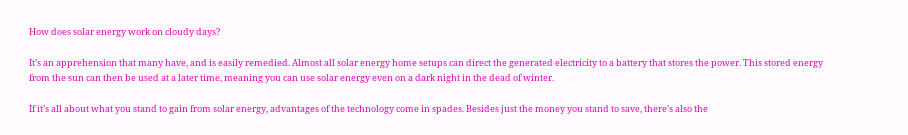How does solar energy work on cloudy days?

It’s an apprehension that many have, and is easily remedied. Almost all solar energy home setups can direct the generated electricity to a battery that stores the power. This stored energy from the sun can then be used at a later time, meaning you can use solar energy even on a dark night in the dead of winter.

If it’s all about what you stand to gain from solar energy, advantages of the technology come in spades. Besides just the money you stand to save, there’s also the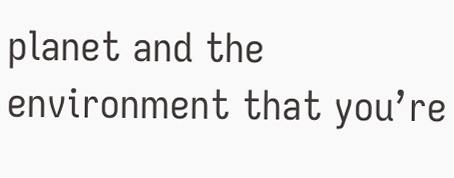planet and the environment that you’re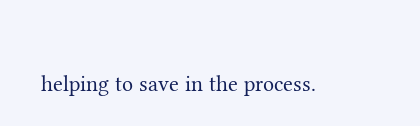helping to save in the process.